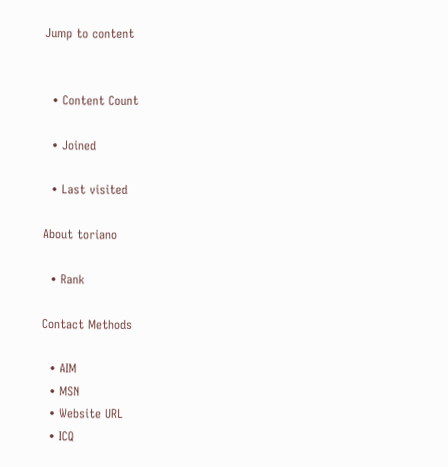Jump to content


  • Content Count

  • Joined

  • Last visited

About toriano

  • Rank

Contact Methods

  • AIM
  • MSN
  • Website URL
  • ICQ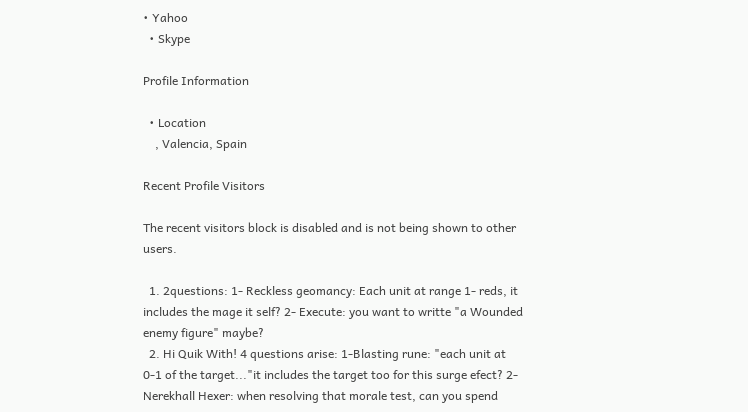• Yahoo
  • Skype

Profile Information

  • Location
    , Valencia, Spain

Recent Profile Visitors

The recent visitors block is disabled and is not being shown to other users.

  1. 2questions: 1- Reckless geomancy: Each unit at range 1- reds, it includes the mage it self? 2- Execute: you want to writte "a Wounded enemy figure" maybe?
  2. Hi Quik With! 4 questions arise: 1-Blasting rune: "each unit at 0-1 of the target..."it includes the target too for this surge efect? 2-Nerekhall Hexer: when resolving that morale test, can you spend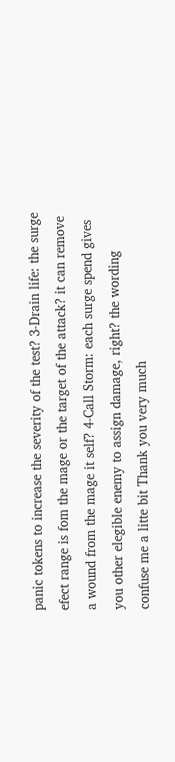panic tokens to increase the severity of the test? 3-Drain life: the surge efect range is fom the mage or the target of the attack? it can remove a wound from the mage it self? 4-Call Storm: each surge spend gives you other elegible enemy to assign damage, right? the wording confuse me a litte bit Thank you very much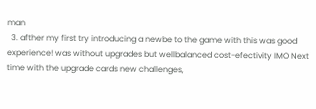man
  3. afther my first try introducing a newbe to the game with this was good experience! was without upgrades but wellbalanced cost-efectivity IMO Next time with the upgrade cards new challenges,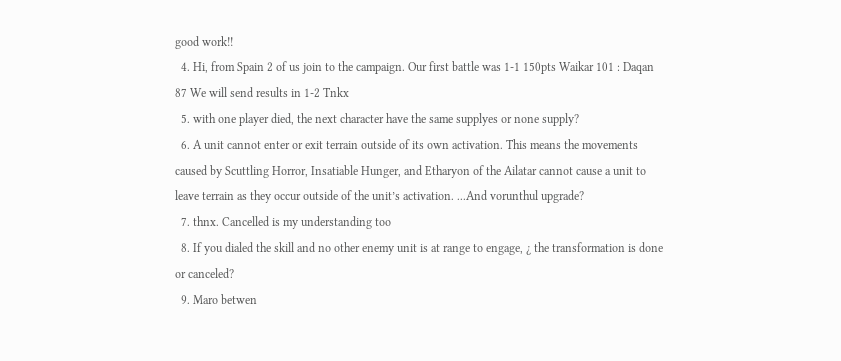good work!!
  4. Hi, from Spain 2 of us join to the campaign. Our first battle was 1-1 150pts Waikar 101 : Daqan 87 We will send results in 1-2 Tnkx
  5. with one player died, the next character have the same supplyes or none supply?
  6. A unit cannot enter or exit terrain outside of its own activation. This means the movements caused by Scuttling Horror, Insatiable Hunger, and Etharyon of the Ailatar cannot cause a unit to leave terrain as they occur outside of the unit’s activation. ...And vorunthul upgrade?
  7. thnx. Cancelled is my understanding too
  8. If you dialed the skill and no other enemy unit is at range to engage, ¿ the transformation is done or canceled?
  9. Maro betwen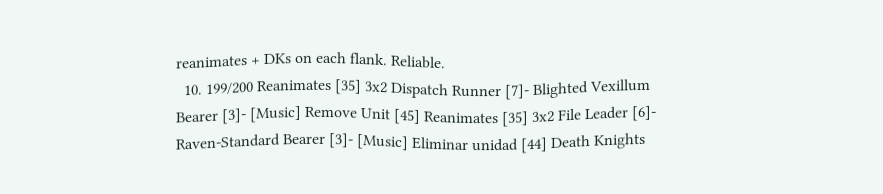reanimates + DKs on each flank. Reliable.
  10. 199/200 Reanimates [35] 3x2 Dispatch Runner [7]- Blighted Vexillum Bearer [3]- [Music] Remove Unit [45] Reanimates [35] 3x2 File Leader [6]- Raven-Standard Bearer [3]- [Music] Eliminar unidad [44] Death Knights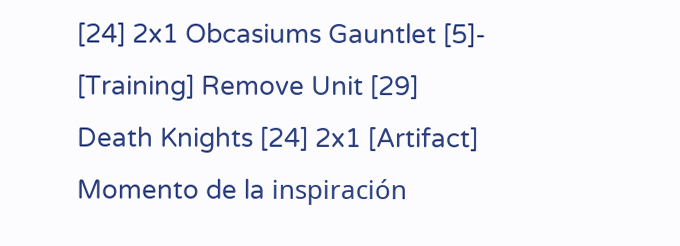[24] 2x1 Obcasiums Gauntlet [5]- [Training] Remove Unit [29] Death Knights [24] 2x1 [Artifact] Momento de la inspiración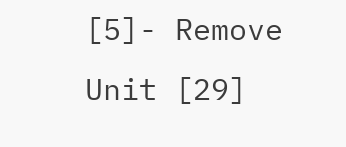[5]- Remove Unit [29]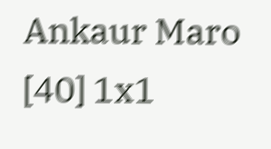Ankaur Maro [40] 1x1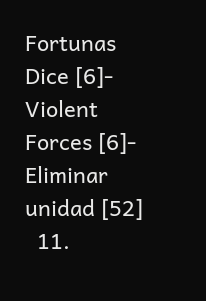Fortunas Dice [6]- Violent Forces [6]- Eliminar unidad [52]
  11.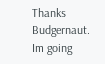Thanks Budgernaut. Im going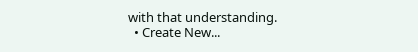with that understanding.
  • Create New...